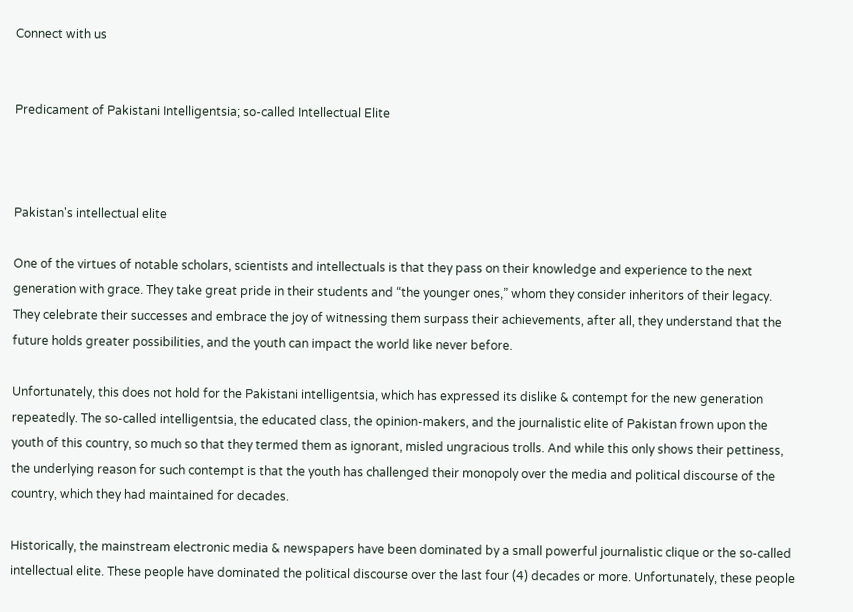Connect with us


Predicament of Pakistani Intelligentsia; so-called Intellectual Elite



Pakistan's intellectual elite

One of the virtues of notable scholars, scientists and intellectuals is that they pass on their knowledge and experience to the next generation with grace. They take great pride in their students and “the younger ones,” whom they consider inheritors of their legacy. They celebrate their successes and embrace the joy of witnessing them surpass their achievements, after all, they understand that the future holds greater possibilities, and the youth can impact the world like never before.

Unfortunately, this does not hold for the Pakistani intelligentsia, which has expressed its dislike & contempt for the new generation repeatedly. The so-called intelligentsia, the educated class, the opinion-makers, and the journalistic elite of Pakistan frown upon the youth of this country, so much so that they termed them as ignorant, misled ungracious trolls. And while this only shows their pettiness, the underlying reason for such contempt is that the youth has challenged their monopoly over the media and political discourse of the country, which they had maintained for decades.

Historically, the mainstream electronic media & newspapers have been dominated by a small powerful journalistic clique or the so-called intellectual elite. These people have dominated the political discourse over the last four (4) decades or more. Unfortunately, these people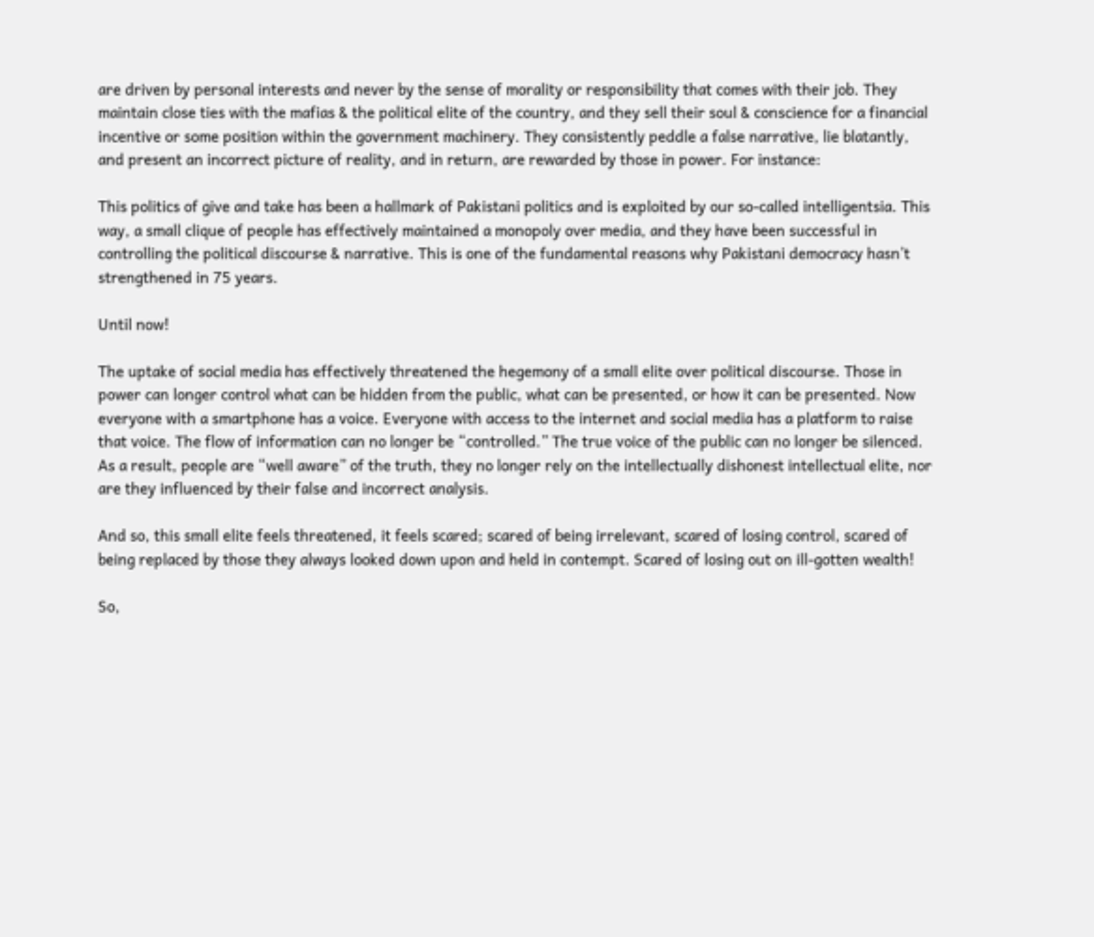are driven by personal interests and never by the sense of morality or responsibility that comes with their job. They maintain close ties with the mafias & the political elite of the country, and they sell their soul & conscience for a financial incentive or some position within the government machinery. They consistently peddle a false narrative, lie blatantly, and present an incorrect picture of reality, and in return, are rewarded by those in power. For instance:

This politics of give and take has been a hallmark of Pakistani politics and is exploited by our so-called intelligentsia. This way, a small clique of people has effectively maintained a monopoly over media, and they have been successful in controlling the political discourse & narrative. This is one of the fundamental reasons why Pakistani democracy hasn’t strengthened in 75 years.

Until now!

The uptake of social media has effectively threatened the hegemony of a small elite over political discourse. Those in power can longer control what can be hidden from the public, what can be presented, or how it can be presented. Now everyone with a smartphone has a voice. Everyone with access to the internet and social media has a platform to raise that voice. The flow of information can no longer be “controlled.” The true voice of the public can no longer be silenced. As a result, people are “well aware” of the truth, they no longer rely on the intellectually dishonest intellectual elite, nor are they influenced by their false and incorrect analysis.

And so, this small elite feels threatened, it feels scared; scared of being irrelevant, scared of losing control, scared of being replaced by those they always looked down upon and held in contempt. Scared of losing out on ill-gotten wealth!

So,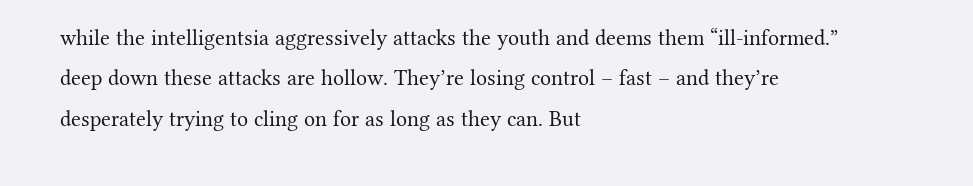while the intelligentsia aggressively attacks the youth and deems them “ill-informed.” deep down these attacks are hollow. They’re losing control – fast – and they’re desperately trying to cling on for as long as they can. But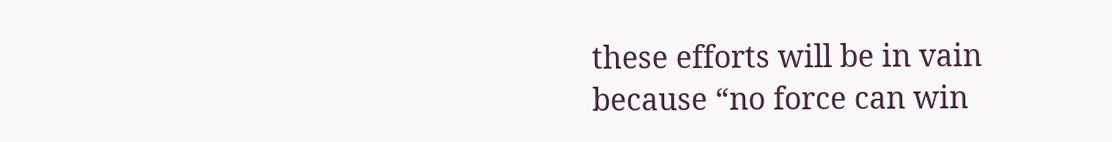these efforts will be in vain because “no force can win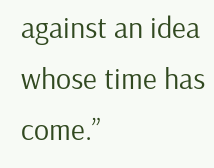against an idea whose time has come.”